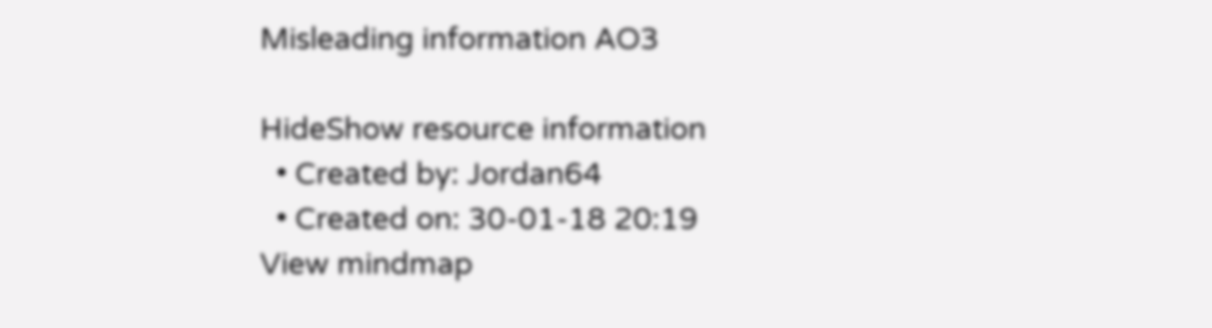Misleading information AO3

HideShow resource information
  • Created by: Jordan64
  • Created on: 30-01-18 20:19
View mindmap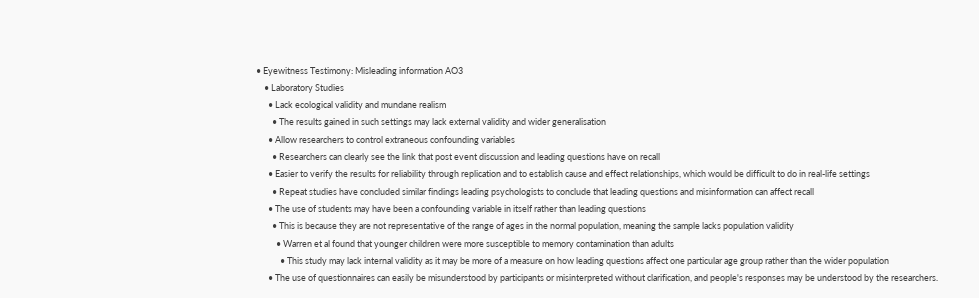• Eyewitness Testimony: Misleading information AO3
    • Laboratory Studies
      • Lack ecological validity and mundane realism
        • The results gained in such settings may lack external validity and wider generalisation
      • Allow researchers to control extraneous confounding variables
        • Researchers can clearly see the link that post event discussion and leading questions have on recall
      • Easier to verify the results for reliability through replication and to establish cause and effect relationships, which would be difficult to do in real-life settings
        • Repeat studies have concluded similar findings leading psychologists to conclude that leading questions and misinformation can affect recall
      • The use of students may have been a confounding variable in itself rather than leading questions
        • This is because they are not representative of the range of ages in the normal population, meaning the sample lacks population validity
          • Warren et al found that younger children were more susceptible to memory contamination than adults
            • This study may lack internal validity as it may be more of a measure on how leading questions affect one particular age group rather than the wider population
      • The use of questionnaires can easily be misunderstood by participants or misinterpreted without clarification, and people's responses may be understood by the researchers.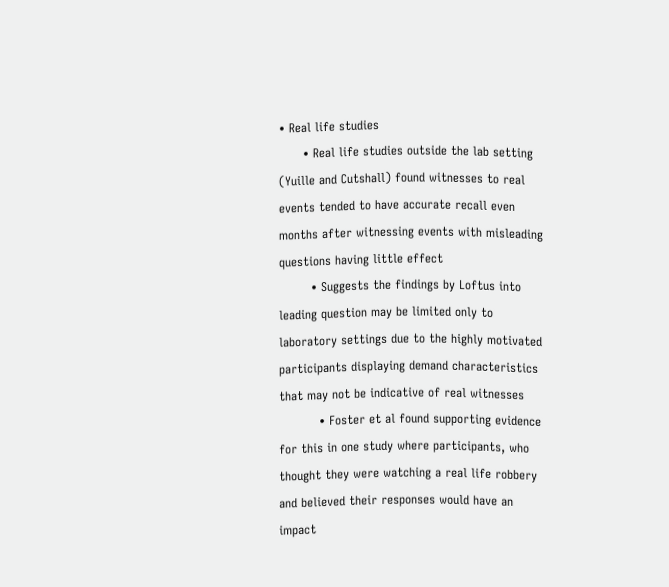• Real life studies
      • Real life studies outside the lab setting (Yuille and Cutshall) found witnesses to real events tended to have accurate recall even months after witnessing events with misleading questions having little effect
        • Suggests the findings by Loftus into leading question may be limited only to laboratory settings due to the highly motivated participants displaying demand characteristics that may not be indicative of real witnesses
          • Foster et al found supporting evidence for this in one study where participants, who thought they were watching a real life robbery and believed their responses would have an impact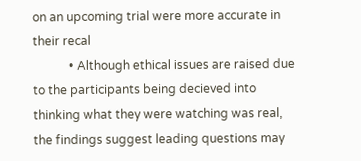on an upcoming trial were more accurate in their recal
            • Although ethical issues are raised due to the participants being decieved into thinking what they were watching was real, the findings suggest leading questions may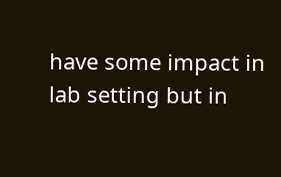have some impact in lab setting but in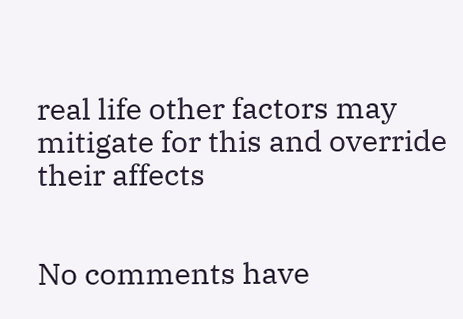real life other factors may mitigate for this and override their affects


No comments have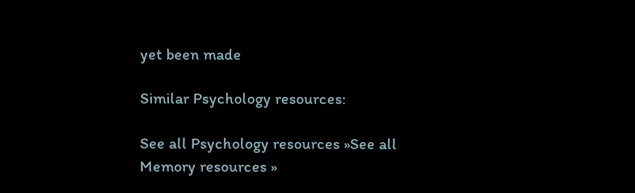yet been made

Similar Psychology resources:

See all Psychology resources »See all Memory resources »